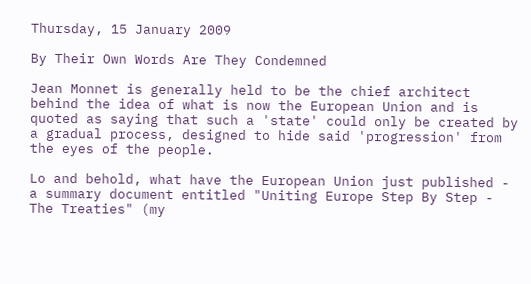Thursday, 15 January 2009

By Their Own Words Are They Condemned

Jean Monnet is generally held to be the chief architect behind the idea of what is now the European Union and is quoted as saying that such a 'state' could only be created by a gradual process, designed to hide said 'progression' from the eyes of the people.

Lo and behold, what have the European Union just published - a summary document entitled "Uniting Europe Step By Step - The Treaties" (my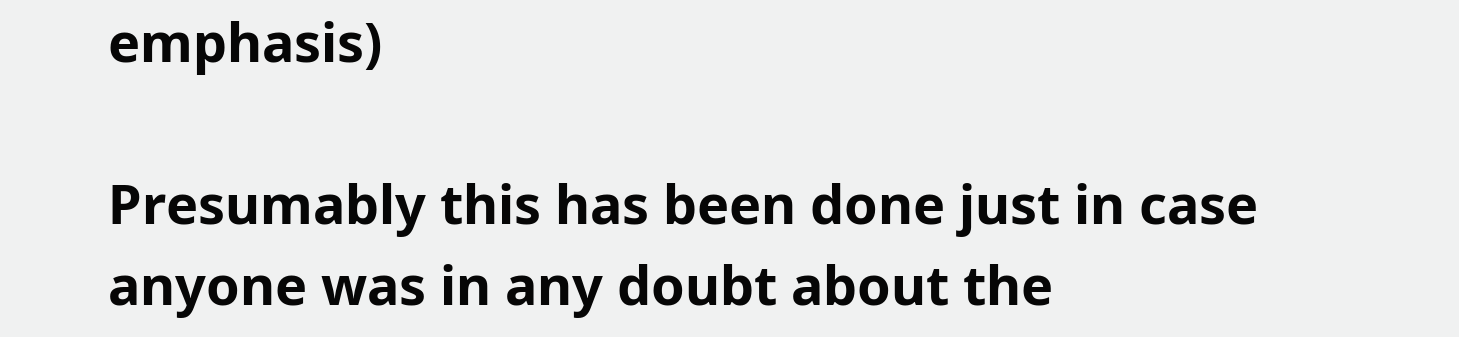emphasis)

Presumably this has been done just in case anyone was in any doubt about the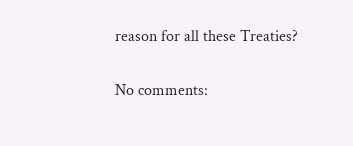reason for all these Treaties?

No comments: